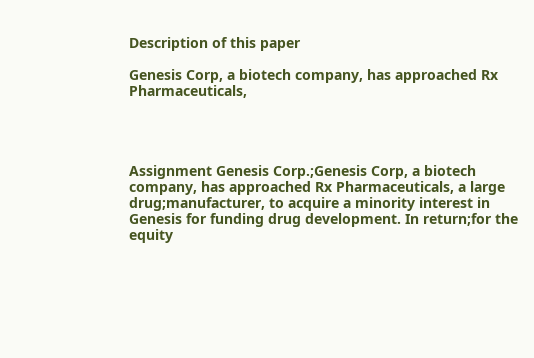Description of this paper

Genesis Corp, a biotech company, has approached Rx Pharmaceuticals,




Assignment Genesis Corp.;Genesis Corp, a biotech company, has approached Rx Pharmaceuticals, a large drug;manufacturer, to acquire a minority interest in Genesis for funding drug development. In return;for the equity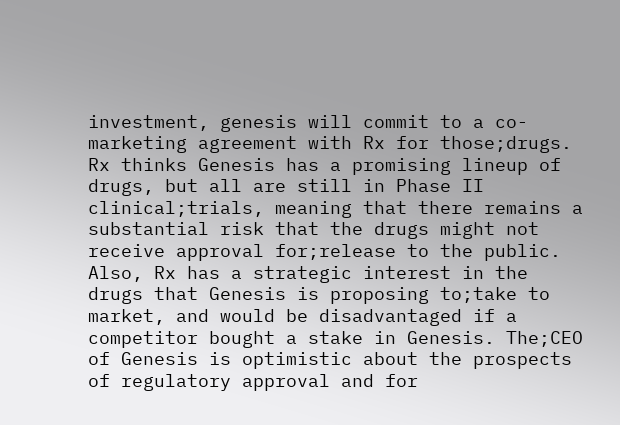investment, genesis will commit to a co-marketing agreement with Rx for those;drugs. Rx thinks Genesis has a promising lineup of drugs, but all are still in Phase II clinical;trials, meaning that there remains a substantial risk that the drugs might not receive approval for;release to the public. Also, Rx has a strategic interest in the drugs that Genesis is proposing to;take to market, and would be disadvantaged if a competitor bought a stake in Genesis. The;CEO of Genesis is optimistic about the prospects of regulatory approval and for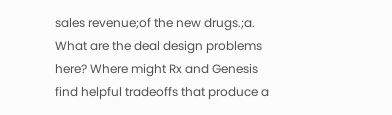sales revenue;of the new drugs.;a. What are the deal design problems here? Where might Rx and Genesis find helpful tradeoffs that produce a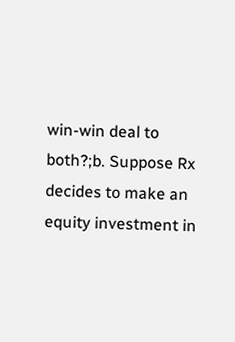win-win deal to both?;b. Suppose Rx decides to make an equity investment in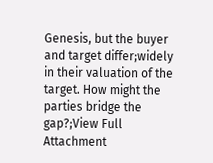Genesis, but the buyer and target differ;widely in their valuation of the target. How might the parties bridge the gap?;View Full Attachment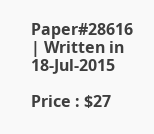Paper#28616 | Written in 18-Jul-2015

Price : $27